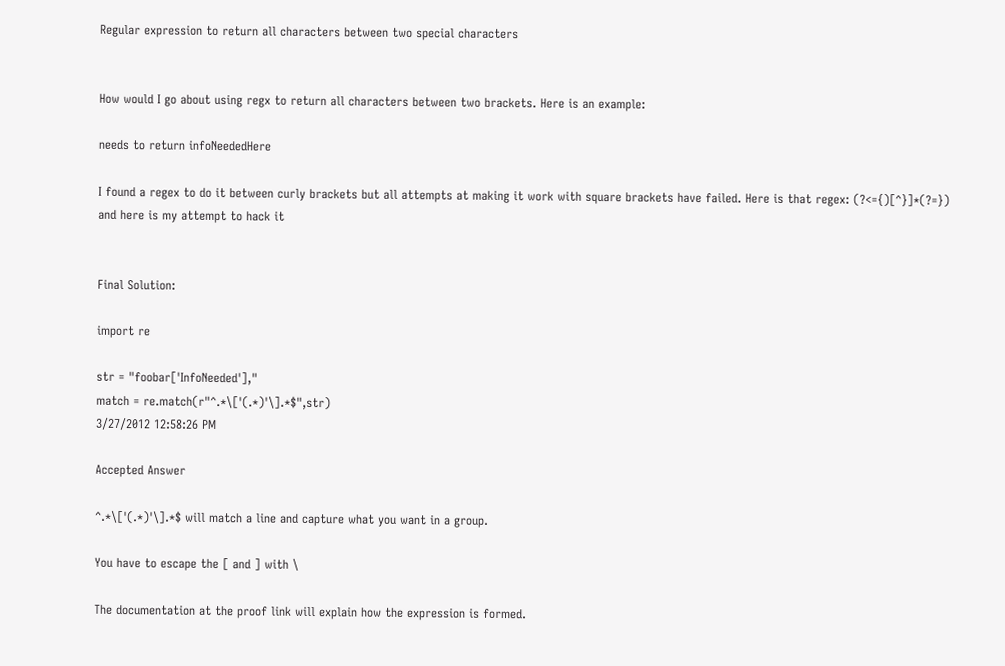Regular expression to return all characters between two special characters


How would I go about using regx to return all characters between two brackets. Here is an example:

needs to return infoNeededHere

I found a regex to do it between curly brackets but all attempts at making it work with square brackets have failed. Here is that regex: (?<={)[^}]*(?=}) and here is my attempt to hack it


Final Solution:

import re

str = "foobar['InfoNeeded'],"
match = re.match(r"^.*\['(.*)'\].*$",str)
3/27/2012 12:58:26 PM

Accepted Answer

^.*\['(.*)'\].*$ will match a line and capture what you want in a group.

You have to escape the [ and ] with \

The documentation at the proof link will explain how the expression is formed.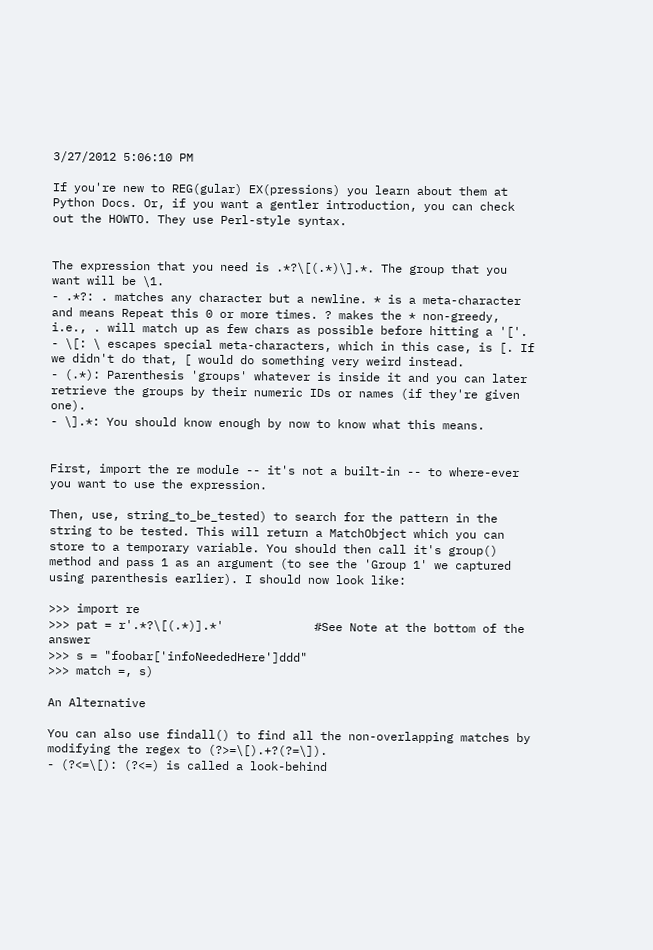3/27/2012 5:06:10 PM

If you're new to REG(gular) EX(pressions) you learn about them at Python Docs. Or, if you want a gentler introduction, you can check out the HOWTO. They use Perl-style syntax.


The expression that you need is .*?\[(.*)\].*. The group that you want will be \1.
- .*?: . matches any character but a newline. * is a meta-character and means Repeat this 0 or more times. ? makes the * non-greedy, i.e., . will match up as few chars as possible before hitting a '['.
- \[: \ escapes special meta-characters, which in this case, is [. If we didn't do that, [ would do something very weird instead.
- (.*): Parenthesis 'groups' whatever is inside it and you can later retrieve the groups by their numeric IDs or names (if they're given one).
- \].*: You should know enough by now to know what this means.


First, import the re module -- it's not a built-in -- to where-ever you want to use the expression.

Then, use, string_to_be_tested) to search for the pattern in the string to be tested. This will return a MatchObject which you can store to a temporary variable. You should then call it's group() method and pass 1 as an argument (to see the 'Group 1' we captured using parenthesis earlier). I should now look like:

>>> import re
>>> pat = r'.*?\[(.*)].*'             #See Note at the bottom of the answer
>>> s = "foobar['infoNeededHere']ddd"
>>> match =, s)

An Alternative

You can also use findall() to find all the non-overlapping matches by modifying the regex to (?>=\[).+?(?=\]).
- (?<=\[): (?<=) is called a look-behind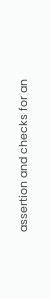assertion and checks for an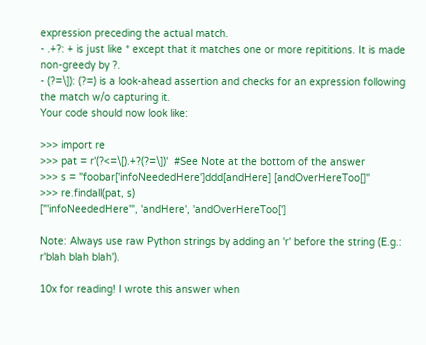expression preceding the actual match.
- .+?: + is just like * except that it matches one or more repititions. It is made non-greedy by ?.
- (?=\]): (?=) is a look-ahead assertion and checks for an expression following the match w/o capturing it.
Your code should now look like:

>>> import re
>>> pat = r'(?<=\[).+?(?=\])'  #See Note at the bottom of the answer
>>> s = "foobar['infoNeededHere']ddd[andHere] [andOverHereToo[]"
>>> re.findall(pat, s)
["'infoNeededHere'", 'andHere', 'andOverHereToo[']

Note: Always use raw Python strings by adding an 'r' before the string (E.g.: r'blah blah blah').

10x for reading! I wrote this answer when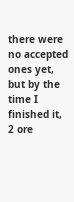there were no accepted ones yet, but by the time I finished it, 2 ore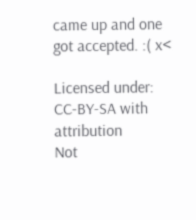came up and one got accepted. :( x<

Licensed under: CC-BY-SA with attribution
Not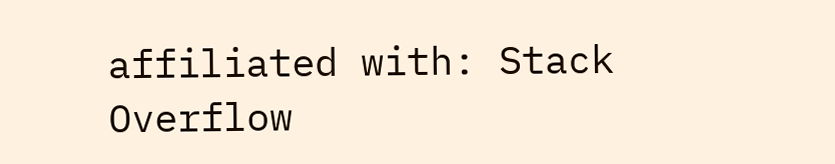affiliated with: Stack Overflow